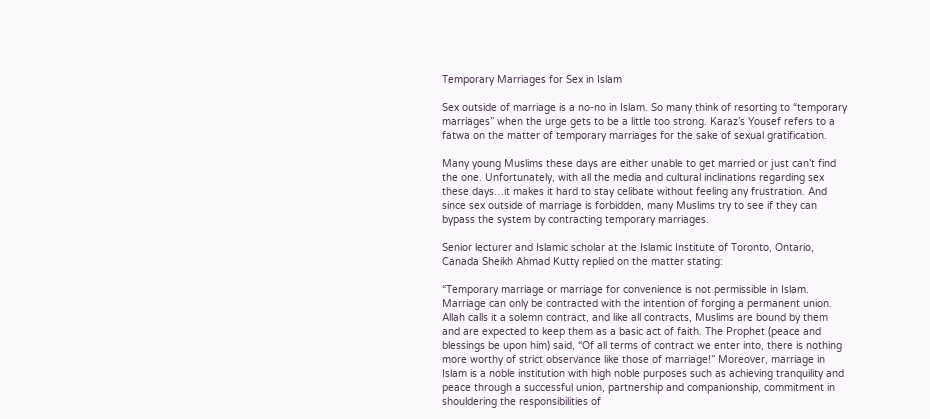Temporary Marriages for Sex in Islam

Sex outside of marriage is a no-no in Islam. So many think of resorting to “temporary marriages” when the urge gets to be a little too strong. Karaz’s Yousef refers to a fatwa on the matter of temporary marriages for the sake of sexual gratification.

Many young Muslims these days are either unable to get married or just can’t find the one. Unfortunately, with all the media and cultural inclinations regarding sex these days…it makes it hard to stay celibate without feeling any frustration. And since sex outside of marriage is forbidden, many Muslims try to see if they can bypass the system by contracting temporary marriages.

Senior lecturer and Islamic scholar at the Islamic Institute of Toronto, Ontario, Canada Sheikh Ahmad Kutty replied on the matter stating:

“Temporary marriage or marriage for convenience is not permissible in Islam. Marriage can only be contracted with the intention of forging a permanent union. Allah calls it a solemn contract, and like all contracts, Muslims are bound by them and are expected to keep them as a basic act of faith. The Prophet (peace and blessings be upon him) said, “Of all terms of contract we enter into, there is nothing more worthy of strict observance like those of marriage!” Moreover, marriage in Islam is a noble institution with high noble purposes such as achieving tranquility and peace through a successful union, partnership and companionship, commitment in shouldering the responsibilities of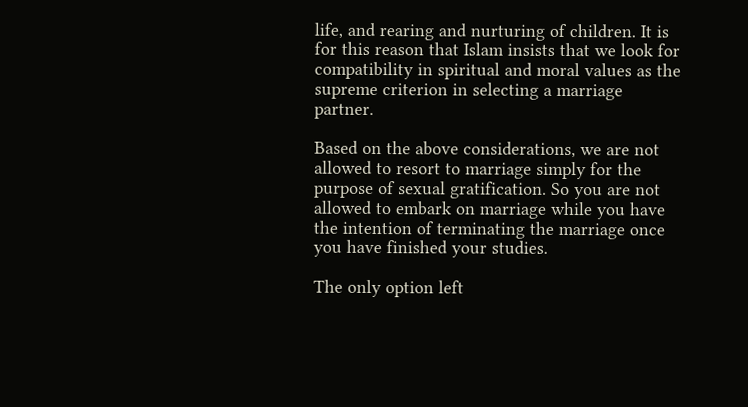life, and rearing and nurturing of children. It is for this reason that Islam insists that we look for compatibility in spiritual and moral values as the supreme criterion in selecting a marriage partner.

Based on the above considerations, we are not allowed to resort to marriage simply for the purpose of sexual gratification. So you are not allowed to embark on marriage while you have the intention of terminating the marriage once you have finished your studies.

The only option left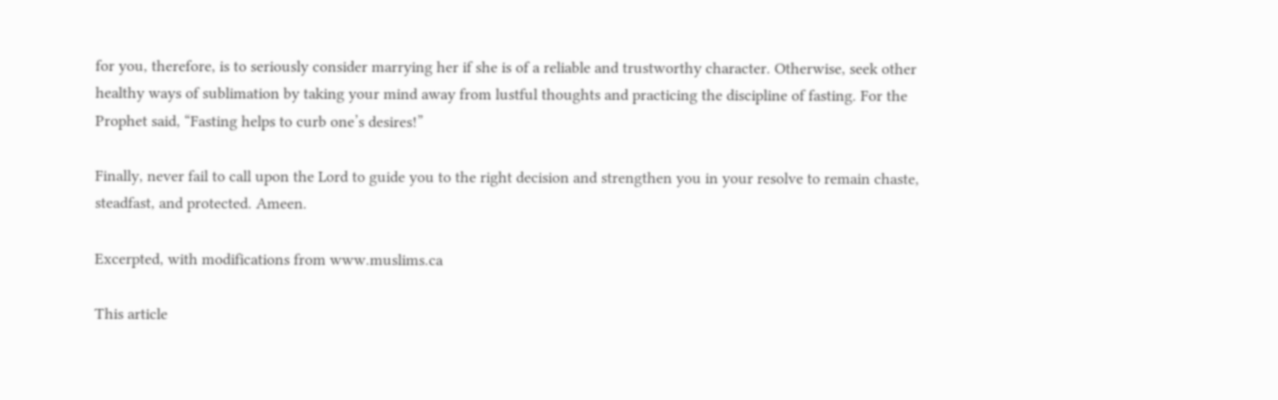for you, therefore, is to seriously consider marrying her if she is of a reliable and trustworthy character. Otherwise, seek other healthy ways of sublimation by taking your mind away from lustful thoughts and practicing the discipline of fasting. For the Prophet said, “Fasting helps to curb one’s desires!”

Finally, never fail to call upon the Lord to guide you to the right decision and strengthen you in your resolve to remain chaste, steadfast, and protected. Ameen.

Excerpted, with modifications from www.muslims.ca

This article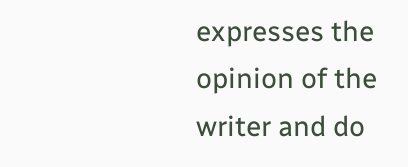expresses the opinion of the writer and do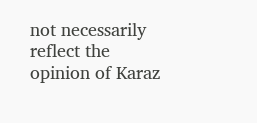not necessarily reflect the opinion of Karaz